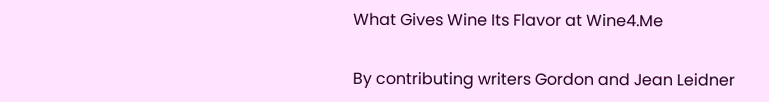What Gives Wine Its Flavor at Wine4.Me

By contributing writers Gordon and Jean Leidner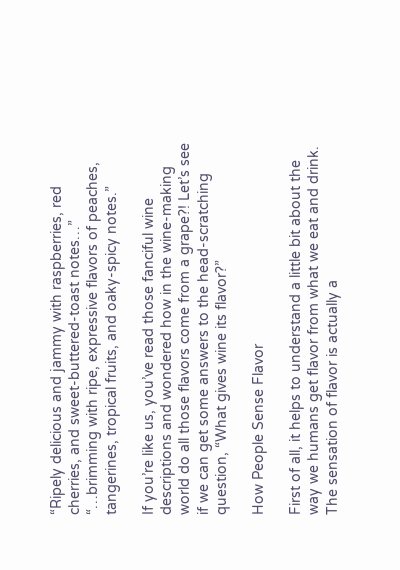“Ripely delicious and jammy with raspberries, red cherries, and sweet-buttered-toast notes…” “…brimming with ripe, expressive flavors of peaches, tangerines, tropical fruits, and oaky-spicy notes.”

If you’re like us, you’ve read those fanciful wine descriptions and wondered how in the wine-making world do all those flavors come from a grape?! Let’s see if we can get some answers to the head-scratching question, “What gives wine its flavor?”

How People Sense Flavor

First of all, it helps to understand a little bit about the way we humans get flavor from what we eat and drink. The sensation of flavor is actually a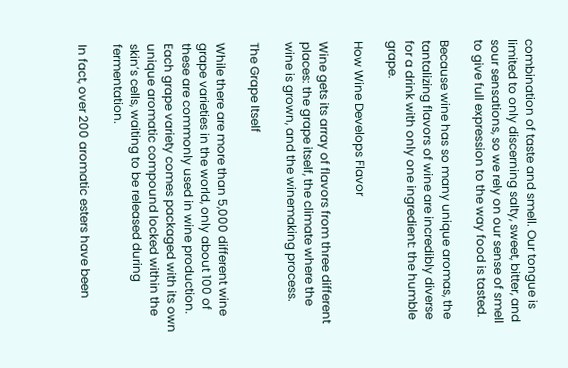combination of taste and smell. Our tongue is limited to only discerning salty, sweet, bitter, and sour sensations, so we rely on our sense of smell to give full expression to the way food is tasted.

Because wine has so many unique aromas, the tantalizing flavors of wine are incredibly diverse for a drink with only one ingredient: the humble grape.

How Wine Develops Flavor

Wine gets its array of flavors from three different places: the grape itself, the climate where the wine is grown, and the winemaking process.

The Grape Itself

While there are more than 5,000 different wine grape varieties in the world, only about 100 of these are commonly used in wine production. Each grape variety comes packaged with its own unique aromatic compound locked within the skin’s cells, waiting to be released during fermentation.

In fact, over 200 aromatic esters have been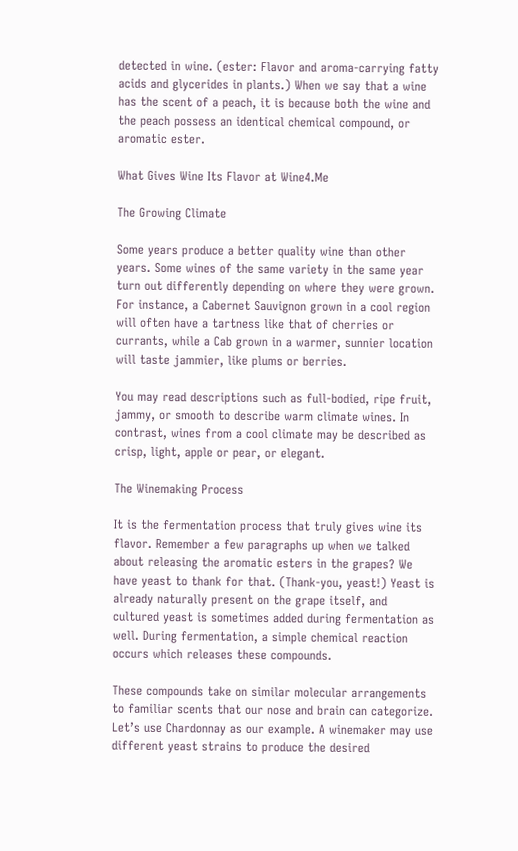detected in wine. (ester: Flavor and aroma-carrying fatty acids and glycerides in plants.) When we say that a wine has the scent of a peach, it is because both the wine and the peach possess an identical chemical compound, or aromatic ester.

What Gives Wine Its Flavor at Wine4.Me

The Growing Climate

Some years produce a better quality wine than other years. Some wines of the same variety in the same year turn out differently depending on where they were grown. For instance, a Cabernet Sauvignon grown in a cool region will often have a tartness like that of cherries or currants, while a Cab grown in a warmer, sunnier location will taste jammier, like plums or berries.

You may read descriptions such as full-bodied, ripe fruit, jammy, or smooth to describe warm climate wines. In contrast, wines from a cool climate may be described as crisp, light, apple or pear, or elegant.

The Winemaking Process

It is the fermentation process that truly gives wine its flavor. Remember a few paragraphs up when we talked about releasing the aromatic esters in the grapes? We have yeast to thank for that. (Thank-you, yeast!) Yeast is already naturally present on the grape itself, and cultured yeast is sometimes added during fermentation as well. During fermentation, a simple chemical reaction occurs which releases these compounds.

These compounds take on similar molecular arrangements to familiar scents that our nose and brain can categorize. Let’s use Chardonnay as our example. A winemaker may use different yeast strains to produce the desired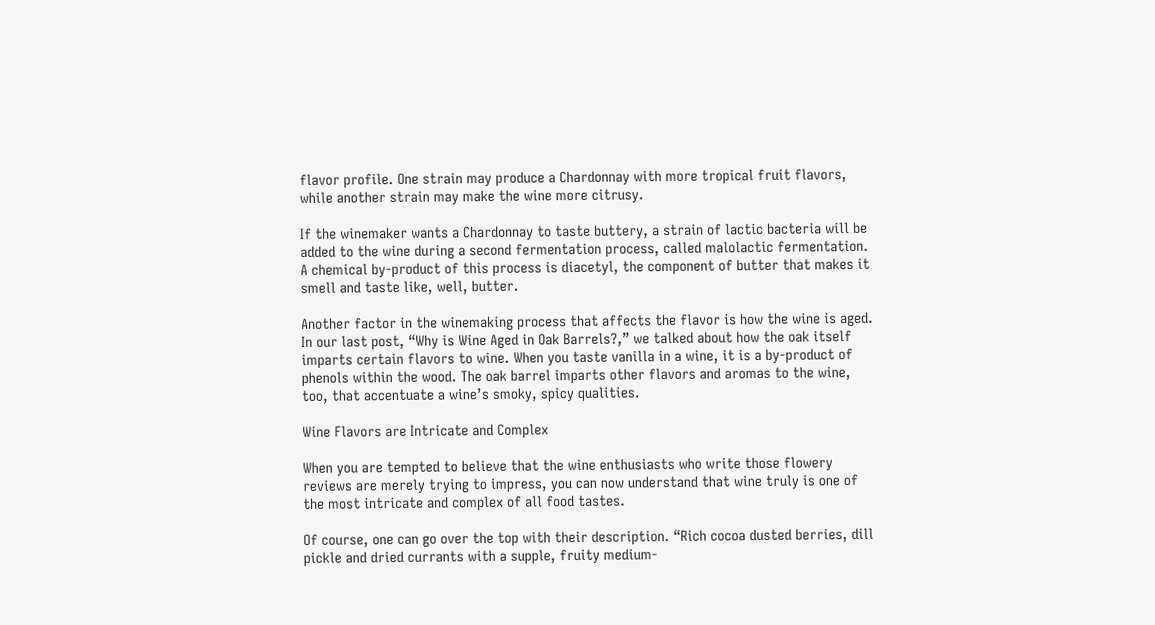flavor profile. One strain may produce a Chardonnay with more tropical fruit flavors, while another strain may make the wine more citrusy.

If the winemaker wants a Chardonnay to taste buttery, a strain of lactic bacteria will be added to the wine during a second fermentation process, called malolactic fermentation. A chemical by-product of this process is diacetyl, the component of butter that makes it smell and taste like, well, butter.

Another factor in the winemaking process that affects the flavor is how the wine is aged. In our last post, “Why is Wine Aged in Oak Barrels?,” we talked about how the oak itself imparts certain flavors to wine. When you taste vanilla in a wine, it is a by-product of phenols within the wood. The oak barrel imparts other flavors and aromas to the wine, too, that accentuate a wine’s smoky, spicy qualities.

Wine Flavors are Intricate and Complex

When you are tempted to believe that the wine enthusiasts who write those flowery reviews are merely trying to impress, you can now understand that wine truly is one of the most intricate and complex of all food tastes.

Of course, one can go over the top with their description. “Rich cocoa dusted berries, dill pickle and dried currants with a supple, fruity medium-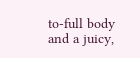to-full body and a juicy,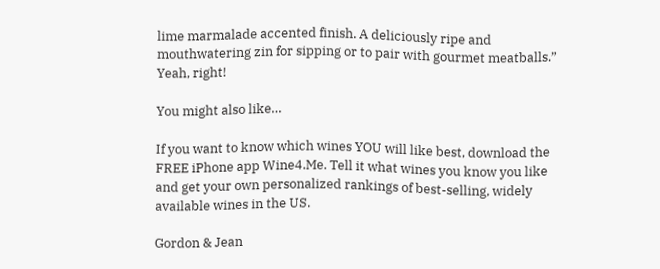lime marmalade accented finish. A deliciously ripe and mouthwatering zin for sipping or to pair with gourmet meatballs.” Yeah, right!

You might also like…

If you want to know which wines YOU will like best, download the FREE iPhone app Wine4.Me. Tell it what wines you know you like and get your own personalized rankings of best-selling, widely available wines in the US.

Gordon & Jean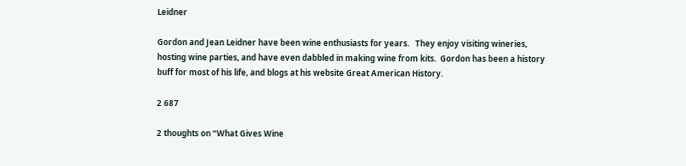Leidner

Gordon and Jean Leidner have been wine enthusiasts for years.   They enjoy visiting wineries, hosting wine parties, and have even dabbled in making wine from kits.  Gordon has been a history buff for most of his life, and blogs at his website Great American History.

2 687

2 thoughts on “What Gives Wine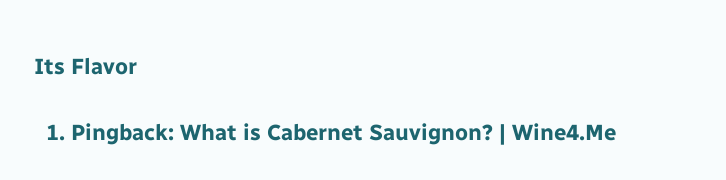Its Flavor

  1. Pingback: What is Cabernet Sauvignon? | Wine4.Me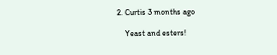2. Curtis 3 months ago

    Yeast and esters!